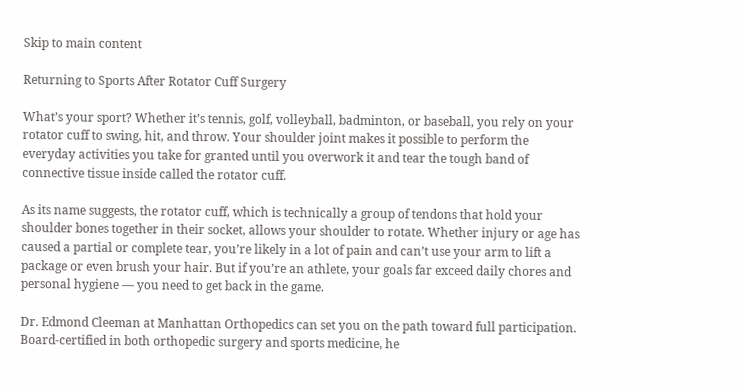Skip to main content

Returning to Sports After Rotator Cuff Surgery

What’s your sport? Whether it’s tennis, golf, volleyball, badminton, or baseball, you rely on your rotator cuff to swing, hit, and throw. Your shoulder joint makes it possible to perform the everyday activities you take for granted until you overwork it and tear the tough band of connective tissue inside called the rotator cuff.

As its name suggests, the rotator cuff, which is technically a group of tendons that hold your shoulder bones together in their socket, allows your shoulder to rotate. Whether injury or age has caused a partial or complete tear, you’re likely in a lot of pain and can’t use your arm to lift a package or even brush your hair. But if you’re an athlete, your goals far exceed daily chores and personal hygiene — you need to get back in the game.

Dr. Edmond Cleeman at Manhattan Orthopedics can set you on the path toward full participation. Board-certified in both orthopedic surgery and sports medicine, he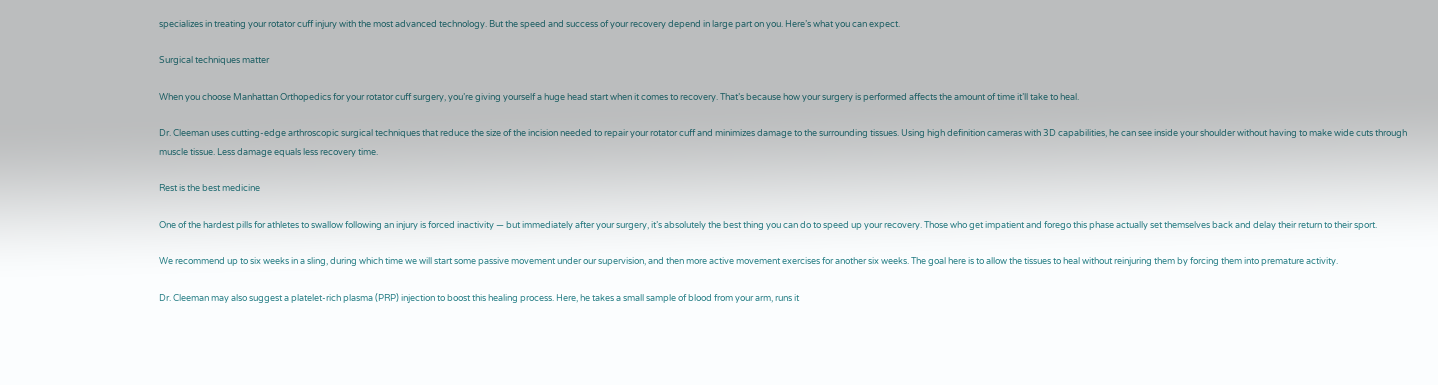specializes in treating your rotator cuff injury with the most advanced technology. But the speed and success of your recovery depend in large part on you. Here’s what you can expect.

Surgical techniques matter

When you choose Manhattan Orthopedics for your rotator cuff surgery, you’re giving yourself a huge head start when it comes to recovery. That’s because how your surgery is performed affects the amount of time it’ll take to heal.

Dr. Cleeman uses cutting-edge arthroscopic surgical techniques that reduce the size of the incision needed to repair your rotator cuff and minimizes damage to the surrounding tissues. Using high definition cameras with 3D capabilities, he can see inside your shoulder without having to make wide cuts through muscle tissue. Less damage equals less recovery time.

Rest is the best medicine

One of the hardest pills for athletes to swallow following an injury is forced inactivity — but immediately after your surgery, it’s absolutely the best thing you can do to speed up your recovery. Those who get impatient and forego this phase actually set themselves back and delay their return to their sport.

We recommend up to six weeks in a sling, during which time we will start some passive movement under our supervision, and then more active movement exercises for another six weeks. The goal here is to allow the tissues to heal without reinjuring them by forcing them into premature activity.

Dr. Cleeman may also suggest a platelet-rich plasma (PRP) injection to boost this healing process. Here, he takes a small sample of blood from your arm, runs it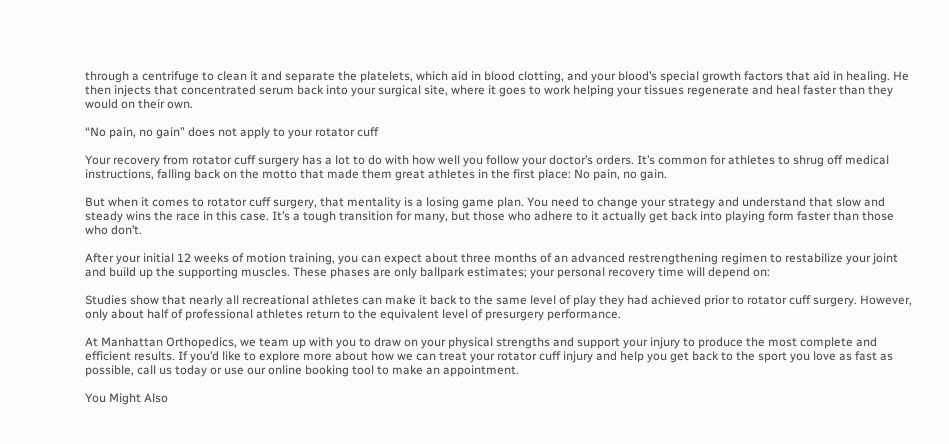through a centrifuge to clean it and separate the platelets, which aid in blood clotting, and your blood’s special growth factors that aid in healing. He then injects that concentrated serum back into your surgical site, where it goes to work helping your tissues regenerate and heal faster than they would on their own.

“No pain, no gain” does not apply to your rotator cuff

Your recovery from rotator cuff surgery has a lot to do with how well you follow your doctor’s orders. It’s common for athletes to shrug off medical instructions, falling back on the motto that made them great athletes in the first place: No pain, no gain.

But when it comes to rotator cuff surgery, that mentality is a losing game plan. You need to change your strategy and understand that slow and steady wins the race in this case. It’s a tough transition for many, but those who adhere to it actually get back into playing form faster than those who don’t.

After your initial 12 weeks of motion training, you can expect about three months of an advanced restrengthening regimen to restabilize your joint and build up the supporting muscles. These phases are only ballpark estimates; your personal recovery time will depend on:

Studies show that nearly all recreational athletes can make it back to the same level of play they had achieved prior to rotator cuff surgery. However, only about half of professional athletes return to the equivalent level of presurgery performance.

At Manhattan Orthopedics, we team up with you to draw on your physical strengths and support your injury to produce the most complete and efficient results. If you’d like to explore more about how we can treat your rotator cuff injury and help you get back to the sport you love as fast as possible, call us today or use our online booking tool to make an appointment.

You Might Also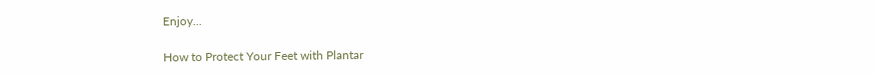Enjoy...

How to Protect Your Feet with Plantar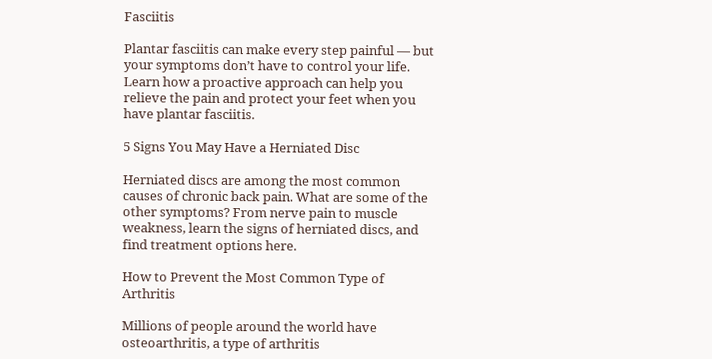Fasciitis

Plantar fasciitis can make every step painful — but your symptoms don’t have to control your life. Learn how a proactive approach can help you relieve the pain and protect your feet when you have plantar fasciitis.

5 Signs You May Have a Herniated Disc

Herniated discs are among the most common causes of chronic back pain. What are some of the other symptoms? From nerve pain to muscle weakness, learn the signs of herniated discs, and find treatment options here.

How to Prevent the Most Common Type of Arthritis

Millions of people around the world have osteoarthritis, a type of arthritis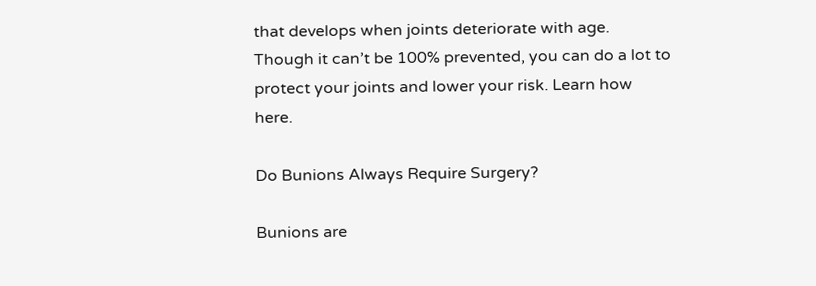that develops when joints deteriorate with age. Though it can’t be 100% prevented, you can do a lot to protect your joints and lower your risk. Learn how here.

Do Bunions Always Require Surgery?

Bunions are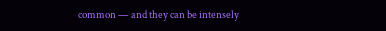common — and they can be intensely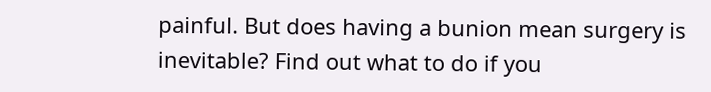painful. But does having a bunion mean surgery is inevitable? Find out what to do if you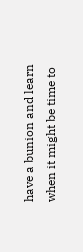have a bunion and learn when it might be time to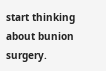start thinking about bunion surgery.